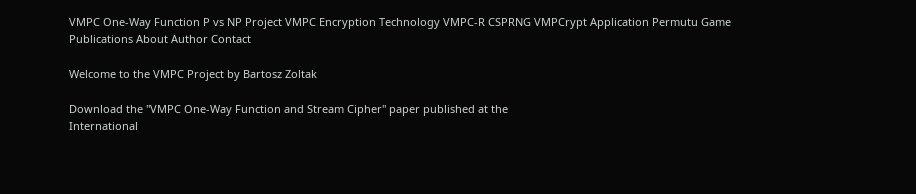VMPC One-Way Function P vs NP Project VMPC Encryption Technology VMPC-R CSPRNG VMPCrypt Application Permutu Game Publications About Author Contact

Welcome to the VMPC Project by Bartosz Zoltak

Download the "VMPC One-Way Function and Stream Cipher" paper published at the
International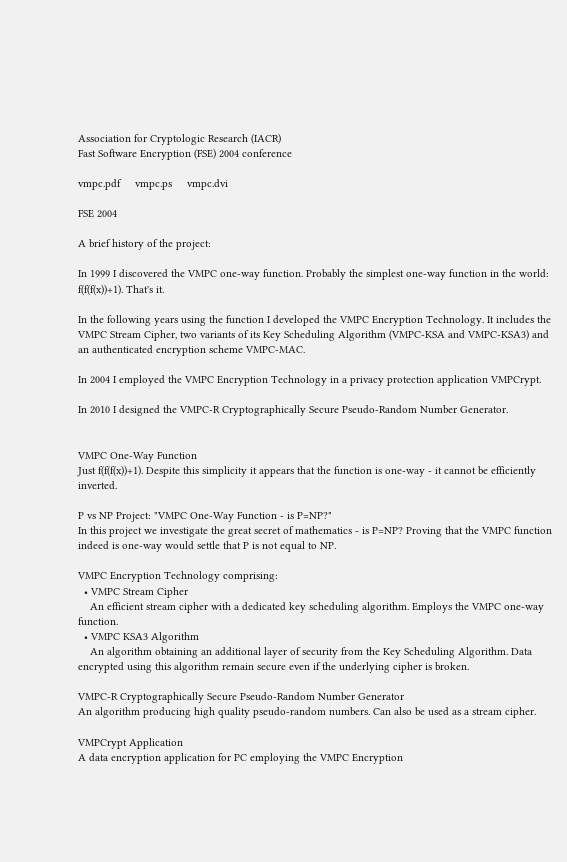Association for Cryptologic Research (IACR)
Fast Software Encryption (FSE) 2004 conference

vmpc.pdf     vmpc.ps     vmpc.dvi

FSE 2004

A brief history of the project:

In 1999 I discovered the VMPC one-way function. Probably the simplest one-way function in the world: f(f(f(x))+1). That's it.

In the following years using the function I developed the VMPC Encryption Technology. It includes the VMPC Stream Cipher, two variants of its Key Scheduling Algorithm (VMPC-KSA and VMPC-KSA3) and an authenticated encryption scheme VMPC-MAC.

In 2004 I employed the VMPC Encryption Technology in a privacy protection application VMPCrypt.

In 2010 I designed the VMPC-R Cryptographically Secure Pseudo-Random Number Generator.


VMPC One-Way Function
Just f(f(f(x))+1). Despite this simplicity it appears that the function is one-way - it cannot be efficiently inverted.

P vs NP Project: "VMPC One-Way Function - is P=NP?"
In this project we investigate the great secret of mathematics - is P=NP? Proving that the VMPC function indeed is one-way would settle that P is not equal to NP.

VMPC Encryption Technology comprising:
  • VMPC Stream Cipher
    An efficient stream cipher with a dedicated key scheduling algorithm. Employs the VMPC one-way function.
  • VMPC KSA3 Algorithm
    An algorithm obtaining an additional layer of security from the Key Scheduling Algorithm. Data encrypted using this algorithm remain secure even if the underlying cipher is broken.

VMPC-R Cryptographically Secure Pseudo-Random Number Generator
An algorithm producing high quality pseudo-random numbers. Can also be used as a stream cipher.

VMPCrypt Application
A data encryption application for PC employing the VMPC Encryption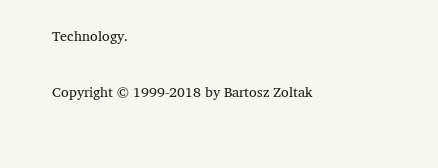Technology.

Copyright © 1999-2018 by Bartosz Zoltak